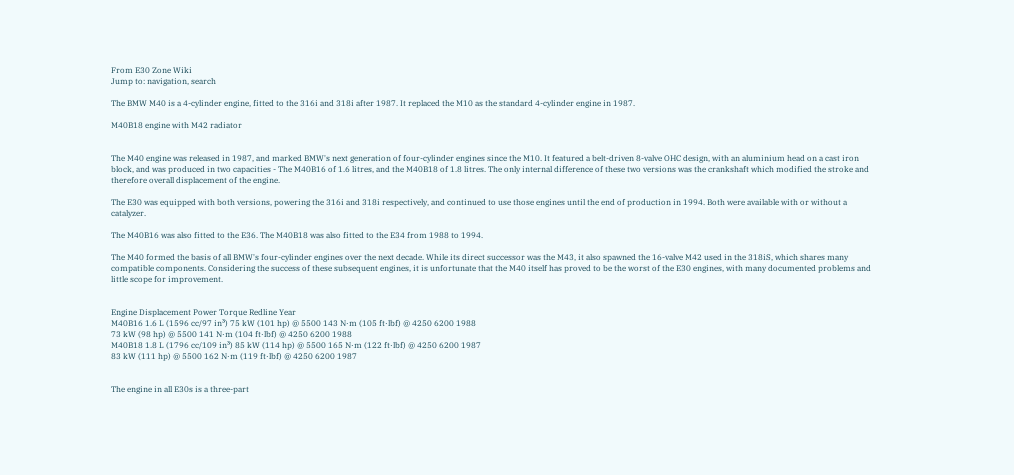From E30 Zone Wiki
Jump to: navigation, search

The BMW M40 is a 4-cylinder engine, fitted to the 316i and 318i after 1987. It replaced the M10 as the standard 4-cylinder engine in 1987.

M40B18 engine with M42 radiator


The M40 engine was released in 1987, and marked BMW's next generation of four-cylinder engines since the M10. It featured a belt-driven 8-valve OHC design, with an aluminium head on a cast iron block, and was produced in two capacities - The M40B16 of 1.6 litres, and the M40B18 of 1.8 litres. The only internal difference of these two versions was the crankshaft which modified the stroke and therefore overall displacement of the engine.

The E30 was equipped with both versions, powering the 316i and 318i respectively, and continued to use those engines until the end of production in 1994. Both were available with or without a catalyzer.

The M40B16 was also fitted to the E36. The M40B18 was also fitted to the E34 from 1988 to 1994.

The M40 formed the basis of all BMW's four-cylinder engines over the next decade. While its direct successor was the M43, it also spawned the 16-valve M42 used in the 318iS, which shares many compatible components. Considering the success of these subsequent engines, it is unfortunate that the M40 itself has proved to be the worst of the E30 engines, with many documented problems and little scope for improvement.


Engine Displacement Power Torque Redline Year
M40B16 1.6 L (1596 cc/97 in³) 75 kW (101 hp) @ 5500 143 N·m (105 ft·lbf) @ 4250 6200 1988
73 kW (98 hp) @ 5500 141 N·m (104 ft·lbf) @ 4250 6200 1988
M40B18 1.8 L (1796 cc/109 in³) 85 kW (114 hp) @ 5500 165 N·m (122 ft·lbf) @ 4250 6200 1987
83 kW (111 hp) @ 5500 162 N·m (119 ft·lbf) @ 4250 6200 1987


The engine in all E30s is a three-part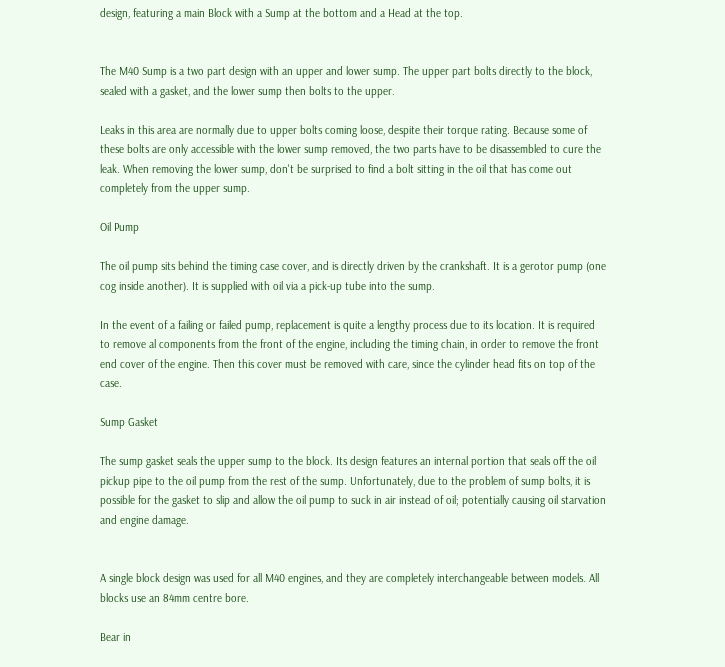design, featuring a main Block with a Sump at the bottom and a Head at the top.


The M40 Sump is a two part design with an upper and lower sump. The upper part bolts directly to the block, sealed with a gasket, and the lower sump then bolts to the upper.

Leaks in this area are normally due to upper bolts coming loose, despite their torque rating. Because some of these bolts are only accessible with the lower sump removed, the two parts have to be disassembled to cure the leak. When removing the lower sump, don't be surprised to find a bolt sitting in the oil that has come out completely from the upper sump.

Oil Pump

The oil pump sits behind the timing case cover, and is directly driven by the crankshaft. It is a gerotor pump (one cog inside another). It is supplied with oil via a pick-up tube into the sump.

In the event of a failing or failed pump, replacement is quite a lengthy process due to its location. It is required to remove al components from the front of the engine, including the timing chain, in order to remove the front end cover of the engine. Then this cover must be removed with care, since the cylinder head fits on top of the case.

Sump Gasket

The sump gasket seals the upper sump to the block. Its design features an internal portion that seals off the oil pickup pipe to the oil pump from the rest of the sump. Unfortunately, due to the problem of sump bolts, it is possible for the gasket to slip and allow the oil pump to suck in air instead of oil; potentially causing oil starvation and engine damage.


A single block design was used for all M40 engines, and they are completely interchangeable between models. All blocks use an 84mm centre bore.

Bear in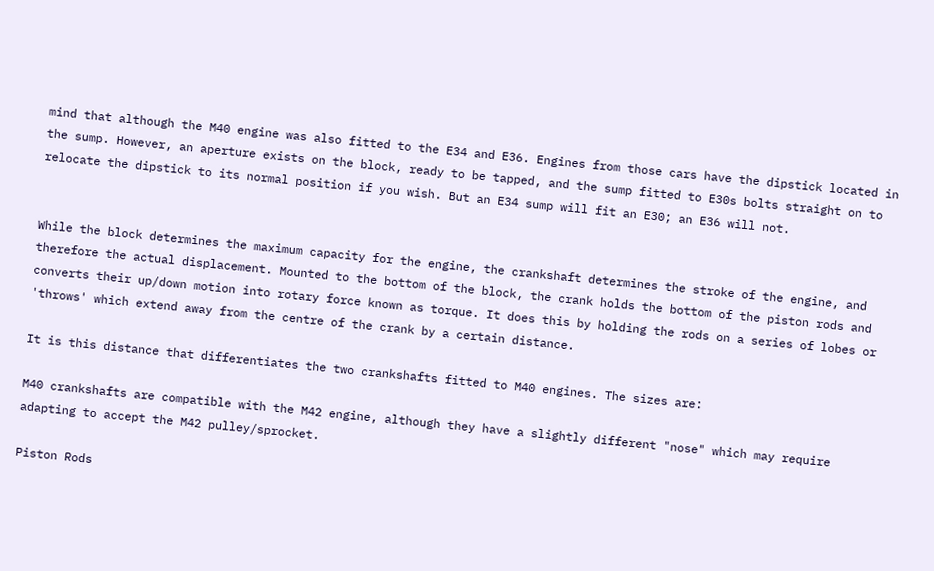mind that although the M40 engine was also fitted to the E34 and E36. Engines from those cars have the dipstick located in the sump. However, an aperture exists on the block, ready to be tapped, and the sump fitted to E30s bolts straight on to relocate the dipstick to its normal position if you wish. But an E34 sump will fit an E30; an E36 will not.


While the block determines the maximum capacity for the engine, the crankshaft determines the stroke of the engine, and therefore the actual displacement. Mounted to the bottom of the block, the crank holds the bottom of the piston rods and converts their up/down motion into rotary force known as torque. It does this by holding the rods on a series of lobes or 'throws' which extend away from the centre of the crank by a certain distance.

It is this distance that differentiates the two crankshafts fitted to M40 engines. The sizes are:

M40 crankshafts are compatible with the M42 engine, although they have a slightly different "nose" which may require adapting to accept the M42 pulley/sprocket.

Piston Rods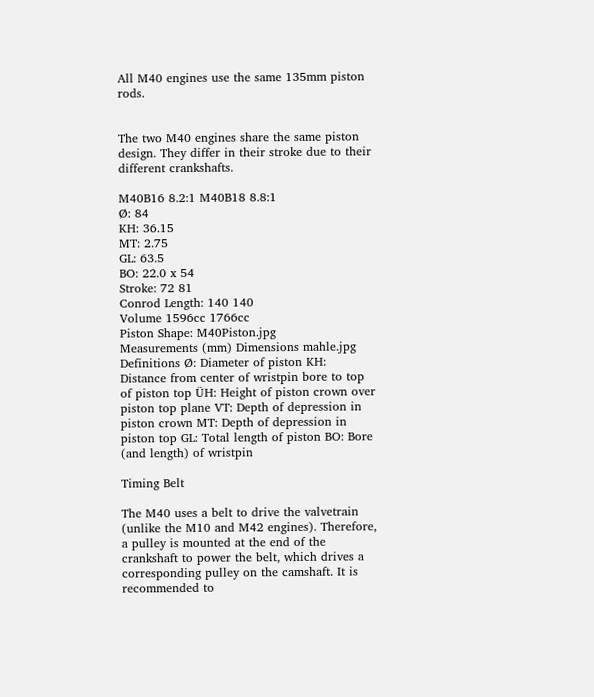All M40 engines use the same 135mm piston rods.


The two M40 engines share the same piston design. They differ in their stroke due to their different crankshafts.

M40B16 8.2:1 M40B18 8.8:1
Ø: 84
KH: 36.15
MT: 2.75
GL: 63.5
BO: 22.0 x 54
Stroke: 72 81
Conrod Length: 140 140
Volume 1596cc 1766cc
Piston Shape: M40Piston.jpg
Measurements (mm) Dimensions mahle.jpg
Definitions Ø: Diameter of piston KH: Distance from center of wristpin bore to top of piston top ÜH: Height of piston crown over piston top plane VT: Depth of depression in piston crown MT: Depth of depression in piston top GL: Total length of piston BO: Bore (and length) of wristpin

Timing Belt

The M40 uses a belt to drive the valvetrain (unlike the M10 and M42 engines). Therefore, a pulley is mounted at the end of the crankshaft to power the belt, which drives a corresponding pulley on the camshaft. It is recommended to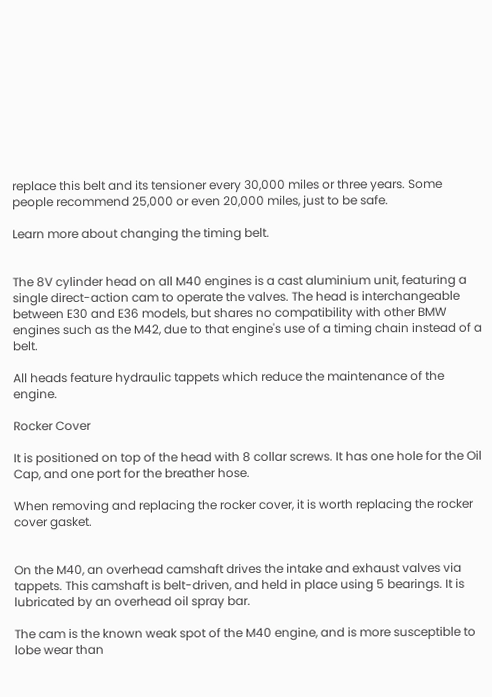replace this belt and its tensioner every 30,000 miles or three years. Some people recommend 25,000 or even 20,000 miles, just to be safe.

Learn more about changing the timing belt.


The 8V cylinder head on all M40 engines is a cast aluminium unit, featuring a single direct-action cam to operate the valves. The head is interchangeable between E30 and E36 models, but shares no compatibility with other BMW engines such as the M42, due to that engine's use of a timing chain instead of a belt.

All heads feature hydraulic tappets which reduce the maintenance of the engine.

Rocker Cover

It is positioned on top of the head with 8 collar screws. It has one hole for the Oil Cap, and one port for the breather hose.

When removing and replacing the rocker cover, it is worth replacing the rocker cover gasket.


On the M40, an overhead camshaft drives the intake and exhaust valves via tappets. This camshaft is belt-driven, and held in place using 5 bearings. It is lubricated by an overhead oil spray bar.

The cam is the known weak spot of the M40 engine, and is more susceptible to lobe wear than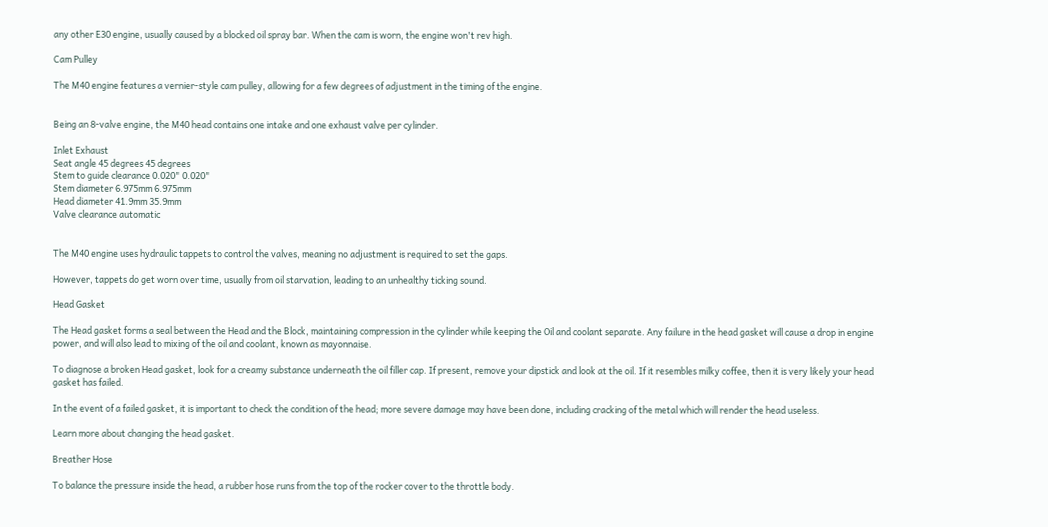any other E30 engine, usually caused by a blocked oil spray bar. When the cam is worn, the engine won't rev high.

Cam Pulley

The M40 engine features a vernier-style cam pulley, allowing for a few degrees of adjustment in the timing of the engine.


Being an 8-valve engine, the M40 head contains one intake and one exhaust valve per cylinder.

Inlet Exhaust
Seat angle 45 degrees 45 degrees
Stem to guide clearance 0.020" 0.020"
Stem diameter 6.975mm 6.975mm
Head diameter 41.9mm 35.9mm
Valve clearance automatic


The M40 engine uses hydraulic tappets to control the valves, meaning no adjustment is required to set the gaps.

However, tappets do get worn over time, usually from oil starvation, leading to an unhealthy ticking sound.

Head Gasket

The Head gasket forms a seal between the Head and the Block, maintaining compression in the cylinder while keeping the Oil and coolant separate. Any failure in the head gasket will cause a drop in engine power, and will also lead to mixing of the oil and coolant, known as mayonnaise.

To diagnose a broken Head gasket, look for a creamy substance underneath the oil filler cap. If present, remove your dipstick and look at the oil. If it resembles milky coffee, then it is very likely your head gasket has failed.

In the event of a failed gasket, it is important to check the condition of the head; more severe damage may have been done, including cracking of the metal which will render the head useless.

Learn more about changing the head gasket.

Breather Hose

To balance the pressure inside the head, a rubber hose runs from the top of the rocker cover to the throttle body.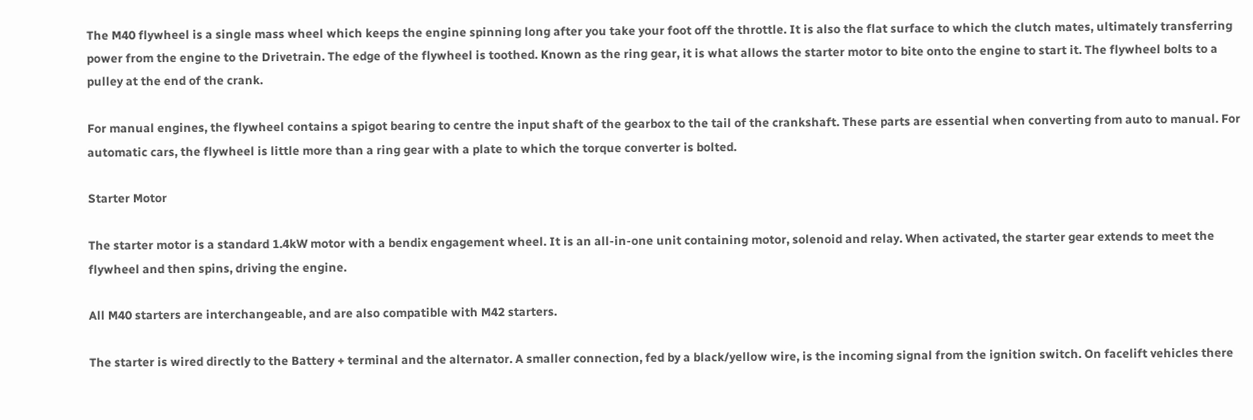The M40 flywheel is a single mass wheel which keeps the engine spinning long after you take your foot off the throttle. It is also the flat surface to which the clutch mates, ultimately transferring power from the engine to the Drivetrain. The edge of the flywheel is toothed. Known as the ring gear, it is what allows the starter motor to bite onto the engine to start it. The flywheel bolts to a pulley at the end of the crank.

For manual engines, the flywheel contains a spigot bearing to centre the input shaft of the gearbox to the tail of the crankshaft. These parts are essential when converting from auto to manual. For automatic cars, the flywheel is little more than a ring gear with a plate to which the torque converter is bolted.

Starter Motor

The starter motor is a standard 1.4kW motor with a bendix engagement wheel. It is an all-in-one unit containing motor, solenoid and relay. When activated, the starter gear extends to meet the flywheel and then spins, driving the engine.

All M40 starters are interchangeable, and are also compatible with M42 starters.

The starter is wired directly to the Battery + terminal and the alternator. A smaller connection, fed by a black/yellow wire, is the incoming signal from the ignition switch. On facelift vehicles there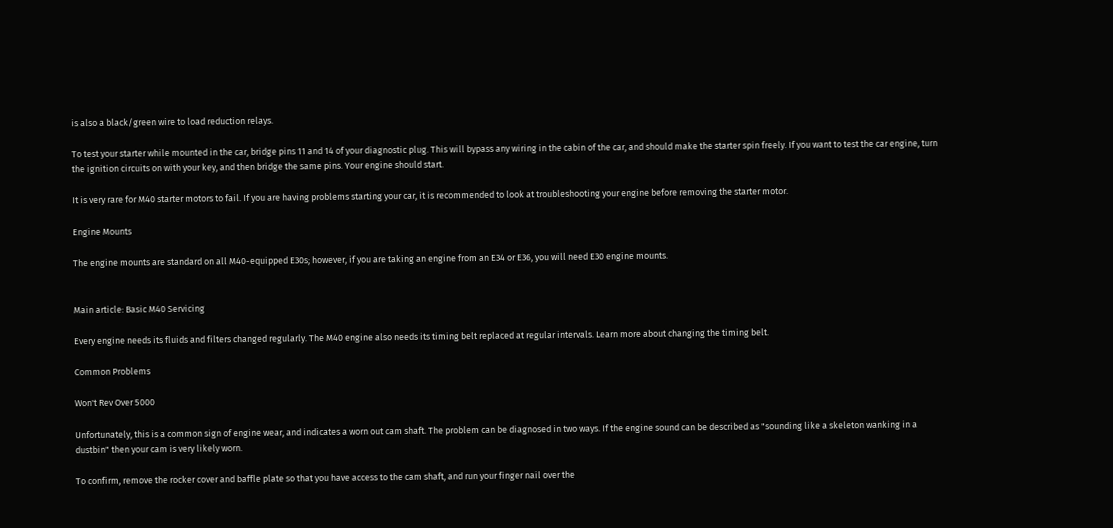is also a black/green wire to load reduction relays.

To test your starter while mounted in the car, bridge pins 11 and 14 of your diagnostic plug. This will bypass any wiring in the cabin of the car, and should make the starter spin freely. If you want to test the car engine, turn the ignition circuits on with your key, and then bridge the same pins. Your engine should start.

It is very rare for M40 starter motors to fail. If you are having problems starting your car, it is recommended to look at troubleshooting your engine before removing the starter motor.

Engine Mounts

The engine mounts are standard on all M40-equipped E30s; however, if you are taking an engine from an E34 or E36, you will need E30 engine mounts.


Main article: Basic M40 Servicing

Every engine needs its fluids and filters changed regularly. The M40 engine also needs its timing belt replaced at regular intervals. Learn more about changing the timing belt.

Common Problems

Won't Rev Over 5000

Unfortunately, this is a common sign of engine wear, and indicates a worn out cam shaft. The problem can be diagnosed in two ways. If the engine sound can be described as "sounding like a skeleton wanking in a dustbin" then your cam is very likely worn.

To confirm, remove the rocker cover and baffle plate so that you have access to the cam shaft, and run your finger nail over the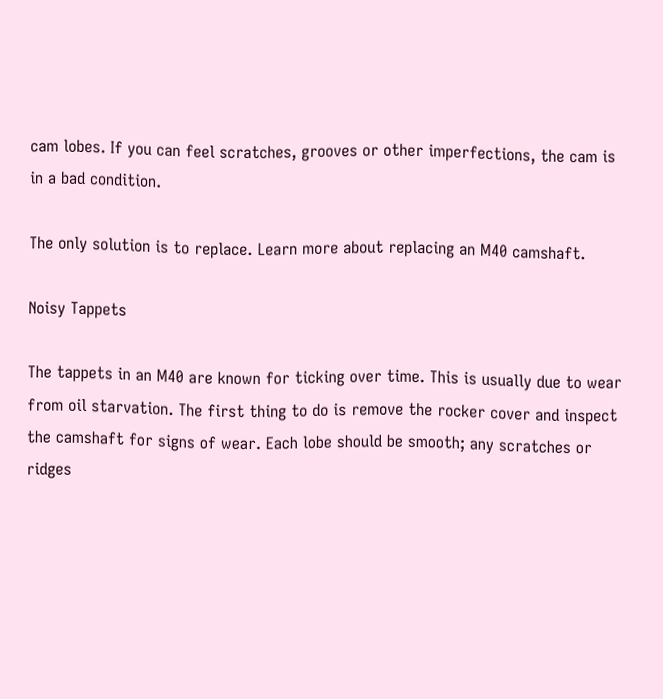cam lobes. If you can feel scratches, grooves or other imperfections, the cam is in a bad condition.

The only solution is to replace. Learn more about replacing an M40 camshaft.

Noisy Tappets

The tappets in an M40 are known for ticking over time. This is usually due to wear from oil starvation. The first thing to do is remove the rocker cover and inspect the camshaft for signs of wear. Each lobe should be smooth; any scratches or ridges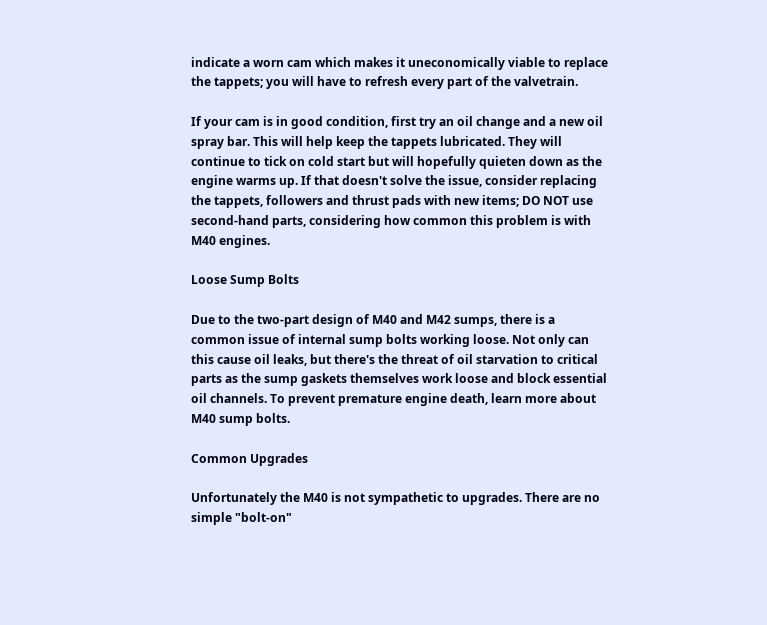indicate a worn cam which makes it uneconomically viable to replace the tappets; you will have to refresh every part of the valvetrain.

If your cam is in good condition, first try an oil change and a new oil spray bar. This will help keep the tappets lubricated. They will continue to tick on cold start but will hopefully quieten down as the engine warms up. If that doesn't solve the issue, consider replacing the tappets, followers and thrust pads with new items; DO NOT use second-hand parts, considering how common this problem is with M40 engines.

Loose Sump Bolts

Due to the two-part design of M40 and M42 sumps, there is a common issue of internal sump bolts working loose. Not only can this cause oil leaks, but there's the threat of oil starvation to critical parts as the sump gaskets themselves work loose and block essential oil channels. To prevent premature engine death, learn more about M40 sump bolts.

Common Upgrades

Unfortunately the M40 is not sympathetic to upgrades. There are no simple "bolt-on"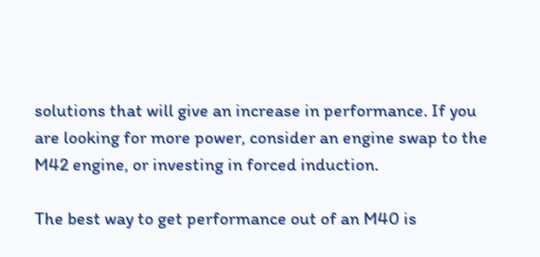solutions that will give an increase in performance. If you are looking for more power, consider an engine swap to the M42 engine, or investing in forced induction.

The best way to get performance out of an M40 is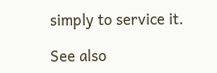simply to service it.

See also